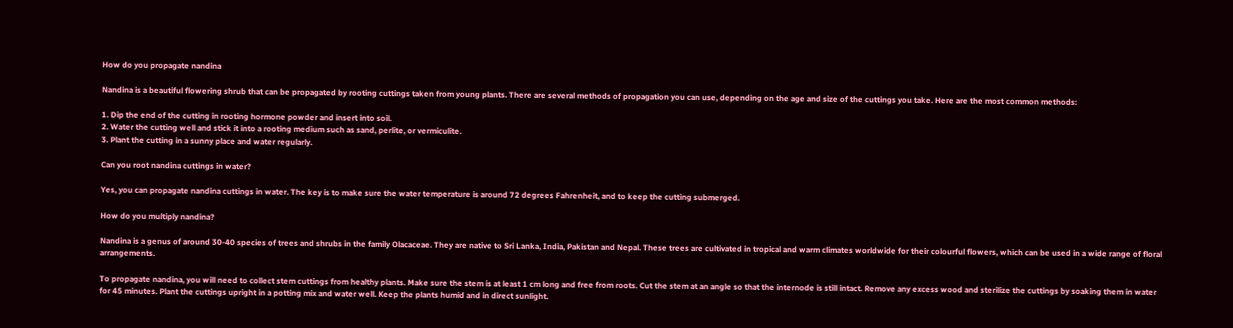How do you propagate nandina

Nandina is a beautiful flowering shrub that can be propagated by rooting cuttings taken from young plants. There are several methods of propagation you can use, depending on the age and size of the cuttings you take. Here are the most common methods:

1. Dip the end of the cutting in rooting hormone powder and insert into soil.
2. Water the cutting well and stick it into a rooting medium such as sand, perlite, or vermiculite.
3. Plant the cutting in a sunny place and water regularly.

Can you root nandina cuttings in water?

Yes, you can propagate nandina cuttings in water. The key is to make sure the water temperature is around 72 degrees Fahrenheit, and to keep the cutting submerged.

How do you multiply nandina?

Nandina is a genus of around 30-40 species of trees and shrubs in the family Olacaceae. They are native to Sri Lanka, India, Pakistan and Nepal. These trees are cultivated in tropical and warm climates worldwide for their colourful flowers, which can be used in a wide range of floral arrangements.

To propagate nandina, you will need to collect stem cuttings from healthy plants. Make sure the stem is at least 1 cm long and free from roots. Cut the stem at an angle so that the internode is still intact. Remove any excess wood and sterilize the cuttings by soaking them in water for 45 minutes. Plant the cuttings upright in a potting mix and water well. Keep the plants humid and in direct sunlight.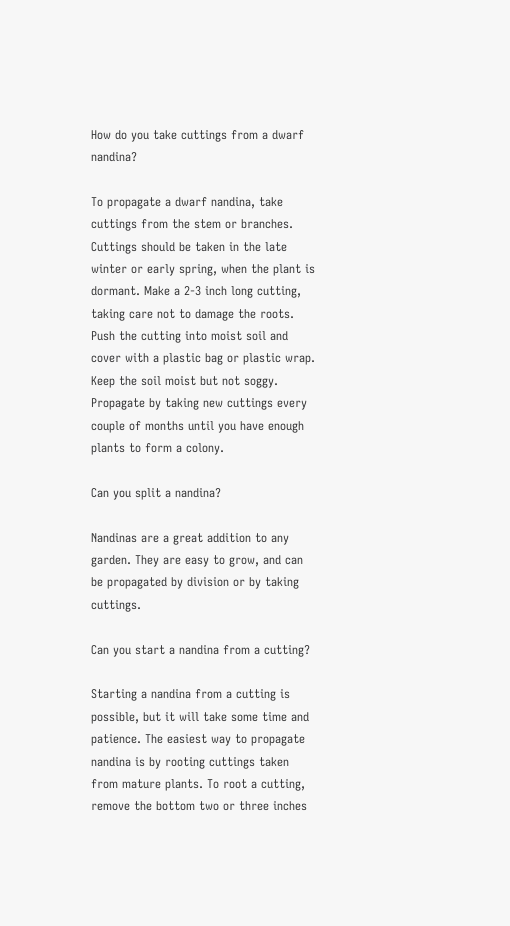How do you take cuttings from a dwarf nandina?

To propagate a dwarf nandina, take cuttings from the stem or branches. Cuttings should be taken in the late winter or early spring, when the plant is dormant. Make a 2-3 inch long cutting, taking care not to damage the roots. Push the cutting into moist soil and cover with a plastic bag or plastic wrap. Keep the soil moist but not soggy. Propagate by taking new cuttings every couple of months until you have enough plants to form a colony.

Can you split a nandina?

Nandinas are a great addition to any garden. They are easy to grow, and can be propagated by division or by taking cuttings.

Can you start a nandina from a cutting?

Starting a nandina from a cutting is possible, but it will take some time and patience. The easiest way to propagate nandina is by rooting cuttings taken from mature plants. To root a cutting, remove the bottom two or three inches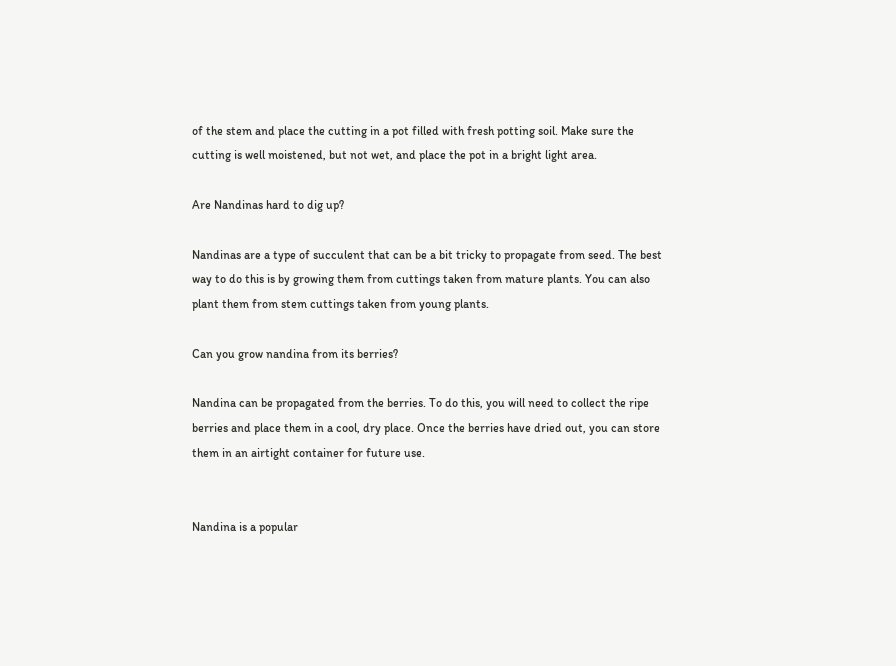of the stem and place the cutting in a pot filled with fresh potting soil. Make sure the cutting is well moistened, but not wet, and place the pot in a bright light area.

Are Nandinas hard to dig up?

Nandinas are a type of succulent that can be a bit tricky to propagate from seed. The best way to do this is by growing them from cuttings taken from mature plants. You can also plant them from stem cuttings taken from young plants.

Can you grow nandina from its berries?

Nandina can be propagated from the berries. To do this, you will need to collect the ripe berries and place them in a cool, dry place. Once the berries have dried out, you can store them in an airtight container for future use.


Nandina is a popular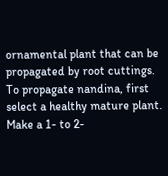ornamental plant that can be propagated by root cuttings. To propagate nandina, first select a healthy mature plant. Make a 1- to 2-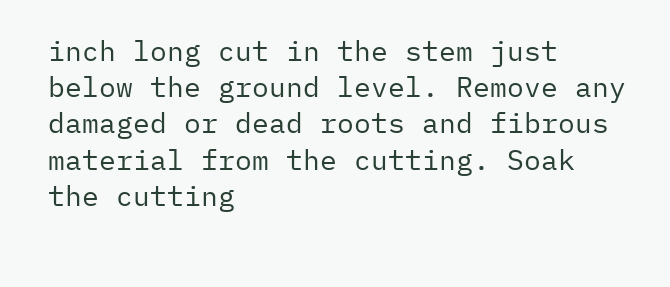inch long cut in the stem just below the ground level. Remove any damaged or dead roots and fibrous material from the cutting. Soak the cutting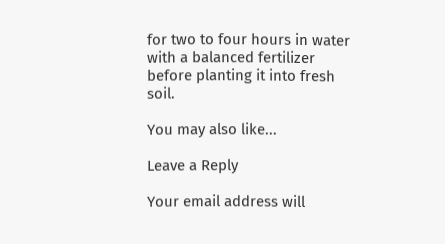for two to four hours in water with a balanced fertilizer before planting it into fresh soil.

You may also like...

Leave a Reply

Your email address will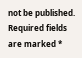not be published. Required fields are marked *